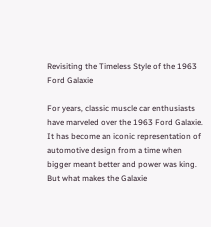Revisiting the Timeless Style of the 1963 Ford Galaxie

For years, classic muscle car enthusiasts have marveled over the 1963 Ford Galaxie. It has become an iconic representation of automotive design from a time when bigger meant better and power was king. But what makes the Galaxie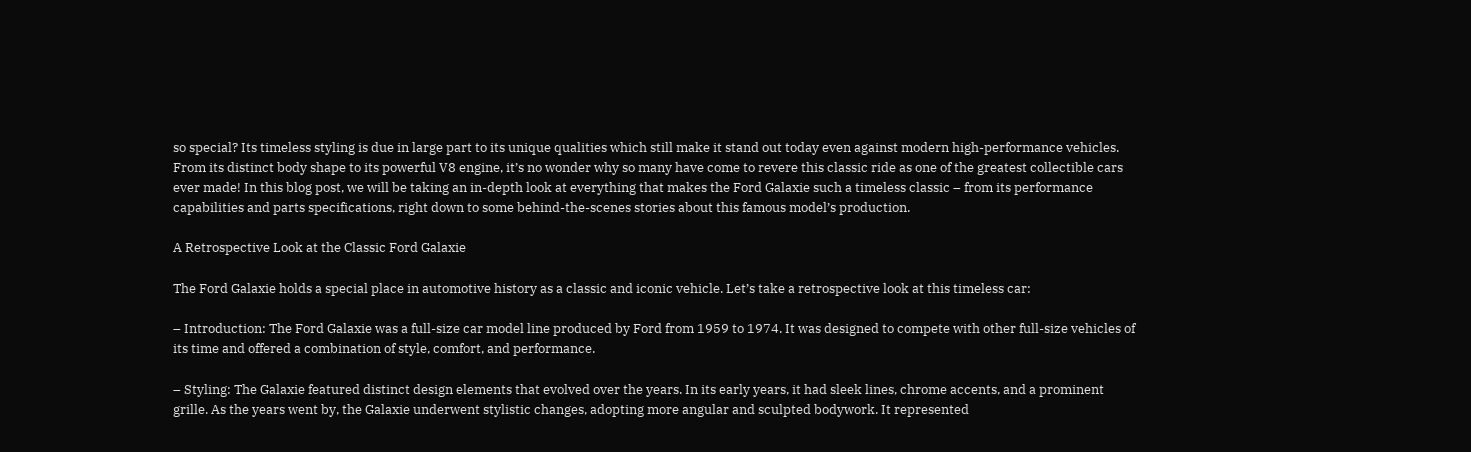so special? Its timeless styling is due in large part to its unique qualities which still make it stand out today even against modern high-performance vehicles. From its distinct body shape to its powerful V8 engine, it’s no wonder why so many have come to revere this classic ride as one of the greatest collectible cars ever made! In this blog post, we will be taking an in-depth look at everything that makes the Ford Galaxie such a timeless classic – from its performance capabilities and parts specifications, right down to some behind-the-scenes stories about this famous model’s production.

A Retrospective Look at the Classic Ford Galaxie

The Ford Galaxie holds a special place in automotive history as a classic and iconic vehicle. Let’s take a retrospective look at this timeless car:

– Introduction: The Ford Galaxie was a full-size car model line produced by Ford from 1959 to 1974. It was designed to compete with other full-size vehicles of its time and offered a combination of style, comfort, and performance.

– Styling: The Galaxie featured distinct design elements that evolved over the years. In its early years, it had sleek lines, chrome accents, and a prominent grille. As the years went by, the Galaxie underwent stylistic changes, adopting more angular and sculpted bodywork. It represented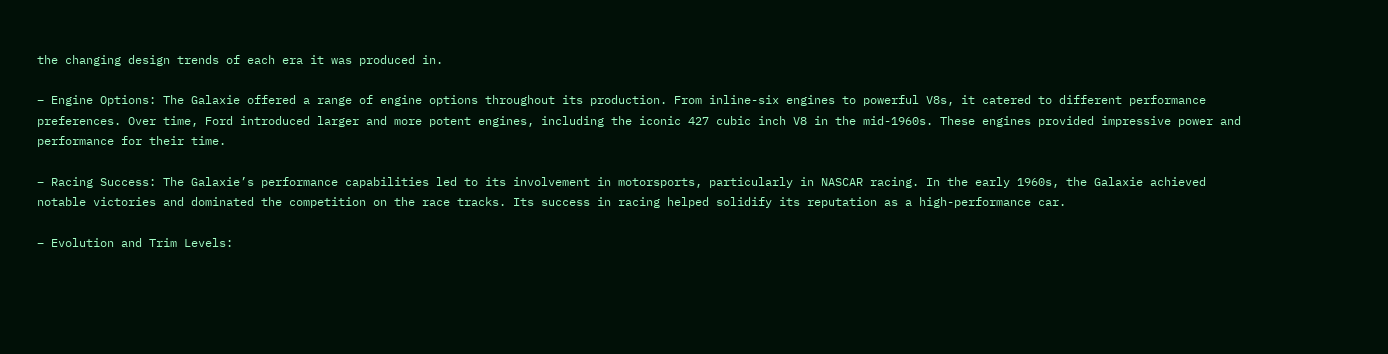the changing design trends of each era it was produced in.

– Engine Options: The Galaxie offered a range of engine options throughout its production. From inline-six engines to powerful V8s, it catered to different performance preferences. Over time, Ford introduced larger and more potent engines, including the iconic 427 cubic inch V8 in the mid-1960s. These engines provided impressive power and performance for their time.

– Racing Success: The Galaxie’s performance capabilities led to its involvement in motorsports, particularly in NASCAR racing. In the early 1960s, the Galaxie achieved notable victories and dominated the competition on the race tracks. Its success in racing helped solidify its reputation as a high-performance car.

– Evolution and Trim Levels: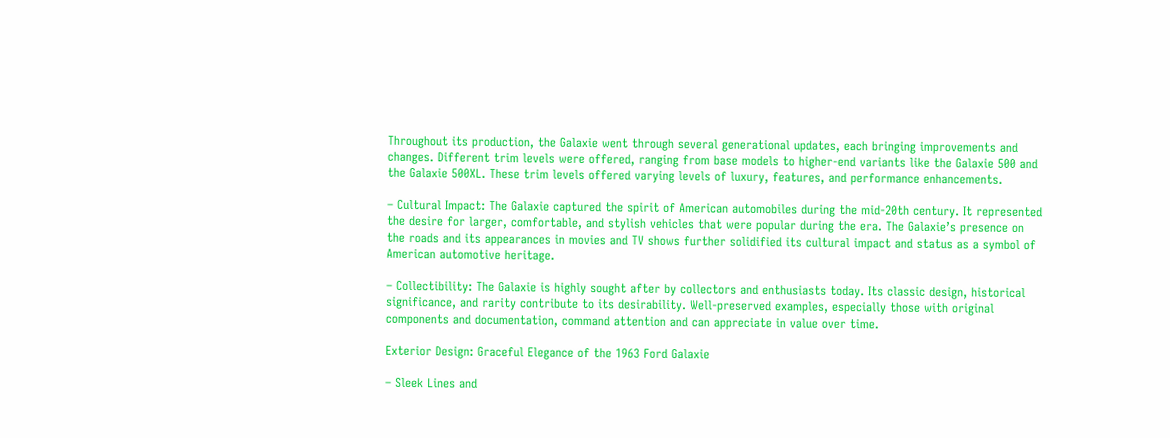Throughout its production, the Galaxie went through several generational updates, each bringing improvements and changes. Different trim levels were offered, ranging from base models to higher-end variants like the Galaxie 500 and the Galaxie 500XL. These trim levels offered varying levels of luxury, features, and performance enhancements.

– Cultural Impact: The Galaxie captured the spirit of American automobiles during the mid-20th century. It represented the desire for larger, comfortable, and stylish vehicles that were popular during the era. The Galaxie’s presence on the roads and its appearances in movies and TV shows further solidified its cultural impact and status as a symbol of American automotive heritage.

– Collectibility: The Galaxie is highly sought after by collectors and enthusiasts today. Its classic design, historical significance, and rarity contribute to its desirability. Well-preserved examples, especially those with original components and documentation, command attention and can appreciate in value over time.

Exterior Design: Graceful Elegance of the 1963 Ford Galaxie

– Sleek Lines and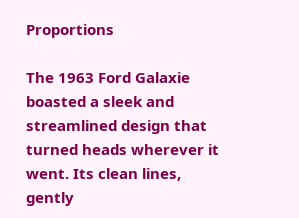Proportions

The 1963 Ford Galaxie boasted a sleek and streamlined design that turned heads wherever it went. Its clean lines, gently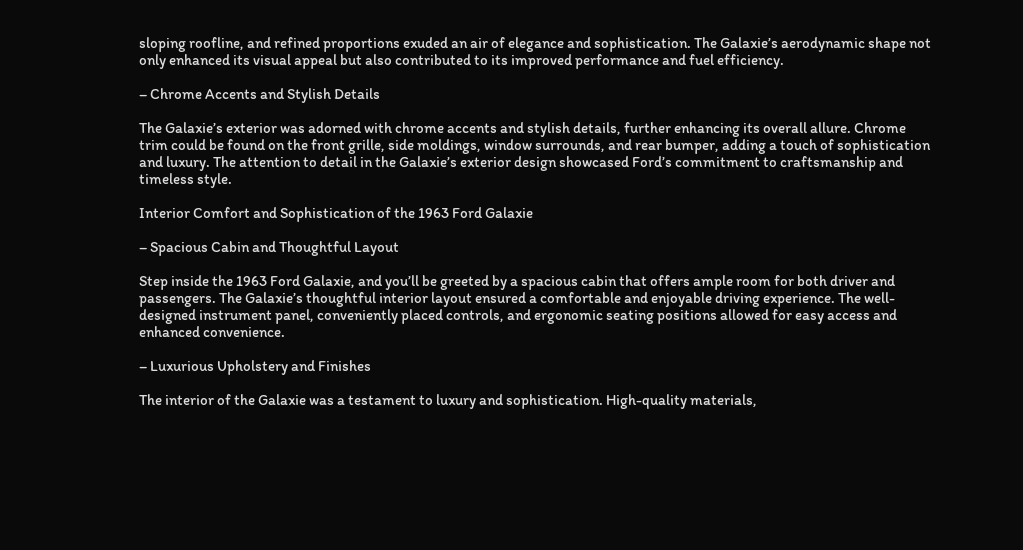sloping roofline, and refined proportions exuded an air of elegance and sophistication. The Galaxie’s aerodynamic shape not only enhanced its visual appeal but also contributed to its improved performance and fuel efficiency.

– Chrome Accents and Stylish Details

The Galaxie’s exterior was adorned with chrome accents and stylish details, further enhancing its overall allure. Chrome trim could be found on the front grille, side moldings, window surrounds, and rear bumper, adding a touch of sophistication and luxury. The attention to detail in the Galaxie’s exterior design showcased Ford’s commitment to craftsmanship and timeless style.

Interior Comfort and Sophistication of the 1963 Ford Galaxie

– Spacious Cabin and Thoughtful Layout

Step inside the 1963 Ford Galaxie, and you’ll be greeted by a spacious cabin that offers ample room for both driver and passengers. The Galaxie’s thoughtful interior layout ensured a comfortable and enjoyable driving experience. The well-designed instrument panel, conveniently placed controls, and ergonomic seating positions allowed for easy access and enhanced convenience.

– Luxurious Upholstery and Finishes

The interior of the Galaxie was a testament to luxury and sophistication. High-quality materials,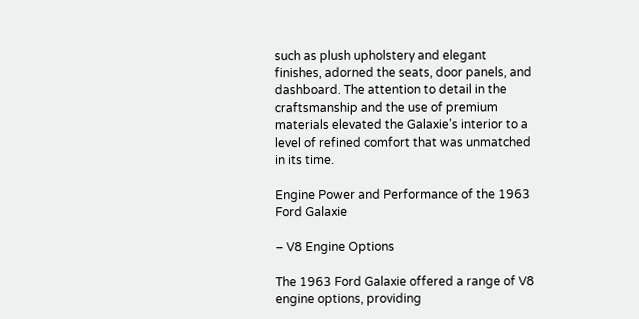such as plush upholstery and elegant finishes, adorned the seats, door panels, and dashboard. The attention to detail in the craftsmanship and the use of premium materials elevated the Galaxie’s interior to a level of refined comfort that was unmatched in its time.

Engine Power and Performance of the 1963 Ford Galaxie

– V8 Engine Options

The 1963 Ford Galaxie offered a range of V8 engine options, providing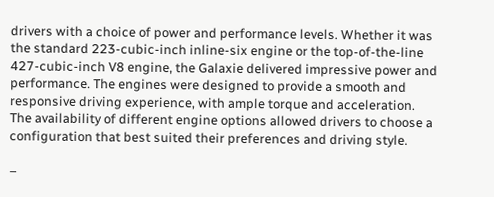drivers with a choice of power and performance levels. Whether it was the standard 223-cubic-inch inline-six engine or the top-of-the-line 427-cubic-inch V8 engine, the Galaxie delivered impressive power and performance. The engines were designed to provide a smooth and responsive driving experience, with ample torque and acceleration. The availability of different engine options allowed drivers to choose a configuration that best suited their preferences and driving style.

–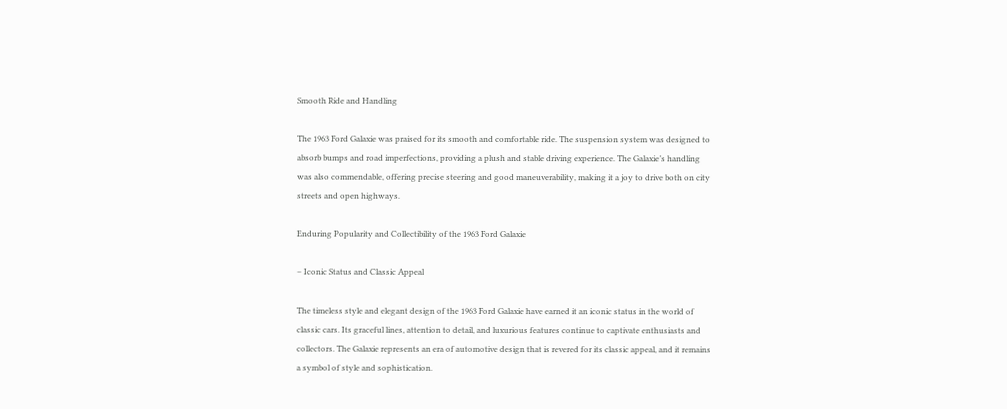Smooth Ride and Handling

The 1963 Ford Galaxie was praised for its smooth and comfortable ride. The suspension system was designed to absorb bumps and road imperfections, providing a plush and stable driving experience. The Galaxie’s handling was also commendable, offering precise steering and good maneuverability, making it a joy to drive both on city streets and open highways.

Enduring Popularity and Collectibility of the 1963 Ford Galaxie

– Iconic Status and Classic Appeal

The timeless style and elegant design of the 1963 Ford Galaxie have earned it an iconic status in the world of classic cars. Its graceful lines, attention to detail, and luxurious features continue to captivate enthusiasts and collectors. The Galaxie represents an era of automotive design that is revered for its classic appeal, and it remains a symbol of style and sophistication.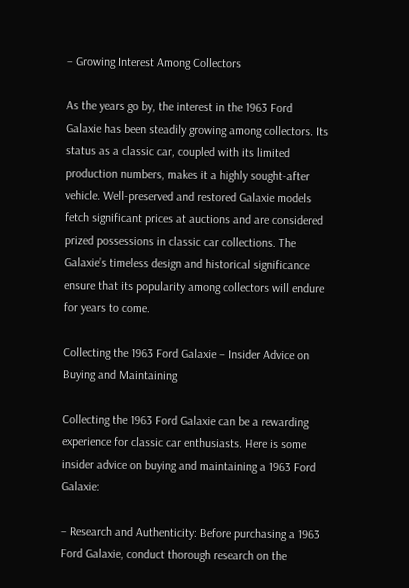– Growing Interest Among Collectors

As the years go by, the interest in the 1963 Ford Galaxie has been steadily growing among collectors. Its status as a classic car, coupled with its limited production numbers, makes it a highly sought-after vehicle. Well-preserved and restored Galaxie models fetch significant prices at auctions and are considered prized possessions in classic car collections. The Galaxie’s timeless design and historical significance ensure that its popularity among collectors will endure for years to come.

Collecting the 1963 Ford Galaxie – Insider Advice on Buying and Maintaining

Collecting the 1963 Ford Galaxie can be a rewarding experience for classic car enthusiasts. Here is some insider advice on buying and maintaining a 1963 Ford Galaxie:

– Research and Authenticity: Before purchasing a 1963 Ford Galaxie, conduct thorough research on the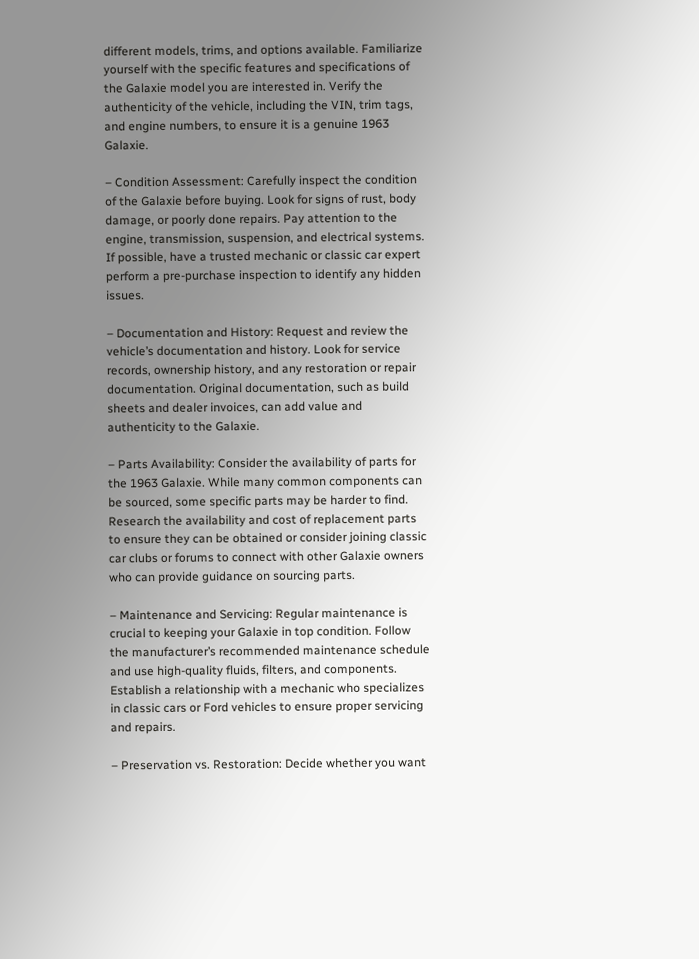different models, trims, and options available. Familiarize yourself with the specific features and specifications of the Galaxie model you are interested in. Verify the authenticity of the vehicle, including the VIN, trim tags, and engine numbers, to ensure it is a genuine 1963 Galaxie.

– Condition Assessment: Carefully inspect the condition of the Galaxie before buying. Look for signs of rust, body damage, or poorly done repairs. Pay attention to the engine, transmission, suspension, and electrical systems. If possible, have a trusted mechanic or classic car expert perform a pre-purchase inspection to identify any hidden issues.

– Documentation and History: Request and review the vehicle’s documentation and history. Look for service records, ownership history, and any restoration or repair documentation. Original documentation, such as build sheets and dealer invoices, can add value and authenticity to the Galaxie.

– Parts Availability: Consider the availability of parts for the 1963 Galaxie. While many common components can be sourced, some specific parts may be harder to find. Research the availability and cost of replacement parts to ensure they can be obtained or consider joining classic car clubs or forums to connect with other Galaxie owners who can provide guidance on sourcing parts.

– Maintenance and Servicing: Regular maintenance is crucial to keeping your Galaxie in top condition. Follow the manufacturer’s recommended maintenance schedule and use high-quality fluids, filters, and components. Establish a relationship with a mechanic who specializes in classic cars or Ford vehicles to ensure proper servicing and repairs.

– Preservation vs. Restoration: Decide whether you want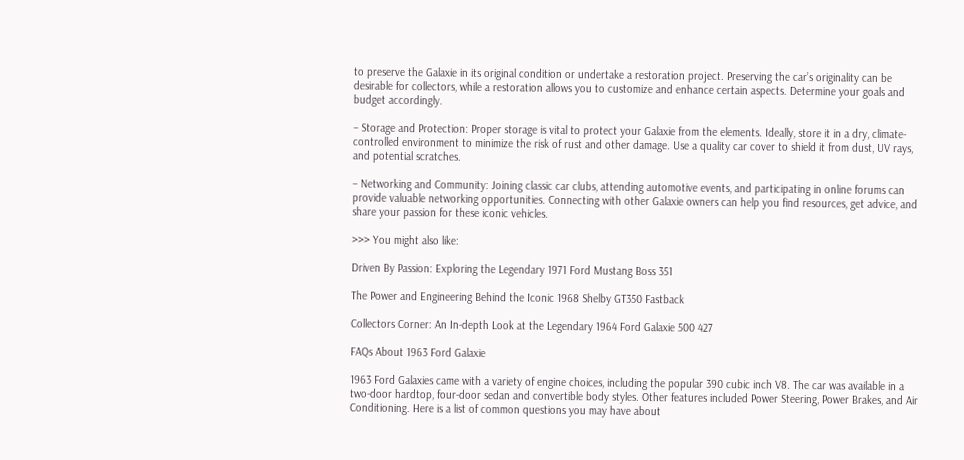to preserve the Galaxie in its original condition or undertake a restoration project. Preserving the car’s originality can be desirable for collectors, while a restoration allows you to customize and enhance certain aspects. Determine your goals and budget accordingly.

– Storage and Protection: Proper storage is vital to protect your Galaxie from the elements. Ideally, store it in a dry, climate-controlled environment to minimize the risk of rust and other damage. Use a quality car cover to shield it from dust, UV rays, and potential scratches.

– Networking and Community: Joining classic car clubs, attending automotive events, and participating in online forums can provide valuable networking opportunities. Connecting with other Galaxie owners can help you find resources, get advice, and share your passion for these iconic vehicles.

>>> You might also like:

Driven By Passion: Exploring the Legendary 1971 Ford Mustang Boss 351

The Power and Engineering Behind the Iconic 1968 Shelby GT350 Fastback

Collectors Corner: An In-depth Look at the Legendary 1964 Ford Galaxie 500 427

FAQs About 1963 Ford Galaxie

1963 Ford Galaxies came with a variety of engine choices, including the popular 390 cubic inch V8. The car was available in a two-door hardtop, four-door sedan and convertible body styles. Other features included Power Steering, Power Brakes, and Air Conditioning. Here is a list of common questions you may have about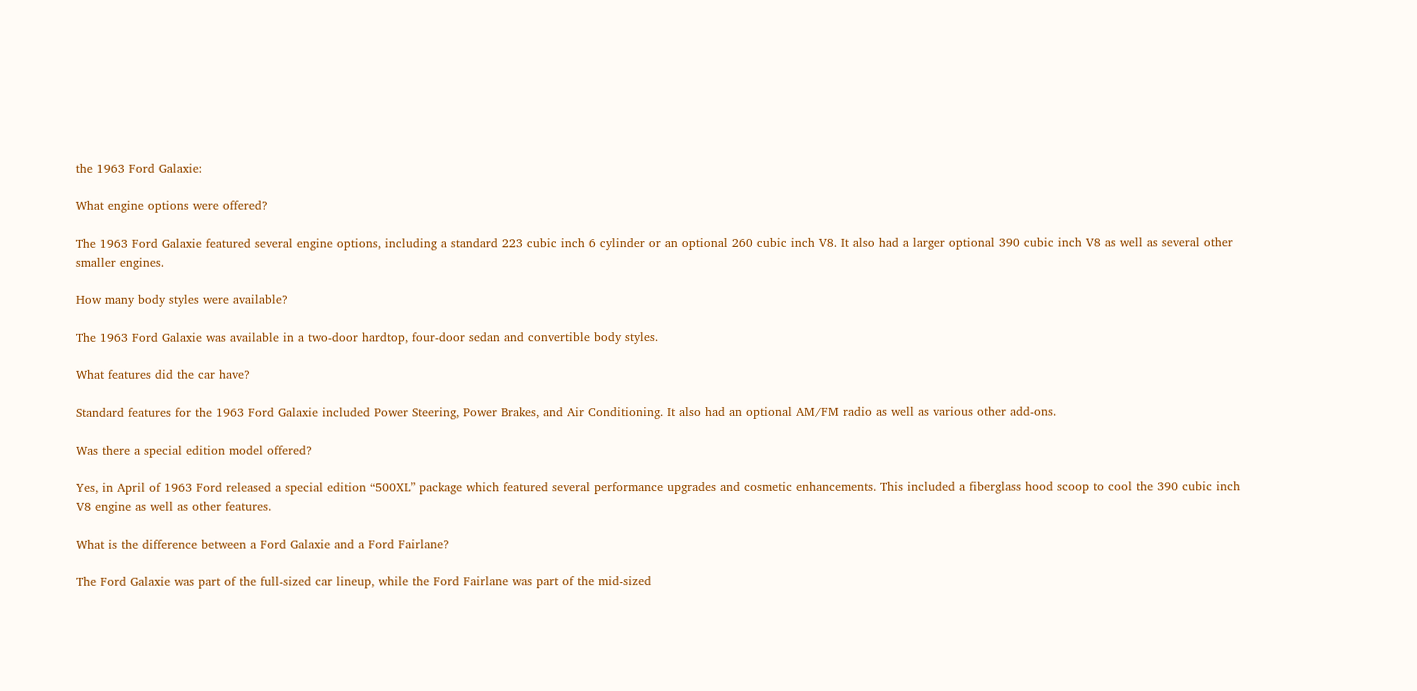the 1963 Ford Galaxie:

What engine options were offered?

The 1963 Ford Galaxie featured several engine options, including a standard 223 cubic inch 6 cylinder or an optional 260 cubic inch V8. It also had a larger optional 390 cubic inch V8 as well as several other smaller engines.

How many body styles were available?

The 1963 Ford Galaxie was available in a two-door hardtop, four-door sedan and convertible body styles.

What features did the car have?

Standard features for the 1963 Ford Galaxie included Power Steering, Power Brakes, and Air Conditioning. It also had an optional AM/FM radio as well as various other add-ons.

Was there a special edition model offered?

Yes, in April of 1963 Ford released a special edition “500XL” package which featured several performance upgrades and cosmetic enhancements. This included a fiberglass hood scoop to cool the 390 cubic inch V8 engine as well as other features.

What is the difference between a Ford Galaxie and a Ford Fairlane?

The Ford Galaxie was part of the full-sized car lineup, while the Ford Fairlane was part of the mid-sized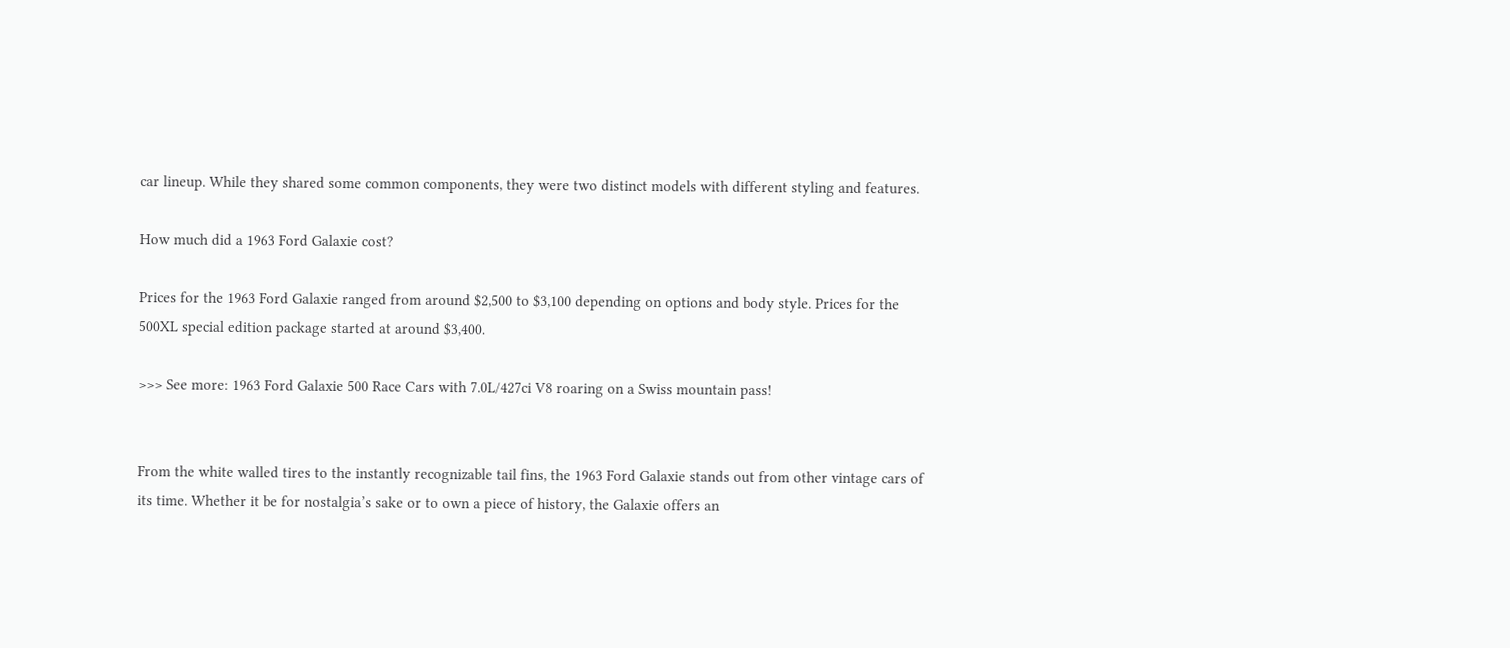car lineup. While they shared some common components, they were two distinct models with different styling and features.

How much did a 1963 Ford Galaxie cost?

Prices for the 1963 Ford Galaxie ranged from around $2,500 to $3,100 depending on options and body style. Prices for the 500XL special edition package started at around $3,400.

>>> See more: 1963 Ford Galaxie 500 Race Cars with 7.0L/427ci V8 roaring on a Swiss mountain pass!


From the white walled tires to the instantly recognizable tail fins, the 1963 Ford Galaxie stands out from other vintage cars of its time. Whether it be for nostalgia’s sake or to own a piece of history, the Galaxie offers an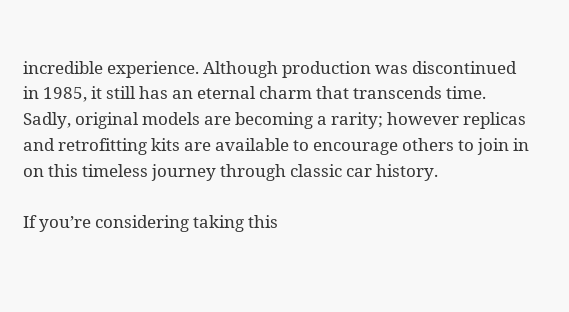incredible experience. Although production was discontinued in 1985, it still has an eternal charm that transcends time. Sadly, original models are becoming a rarity; however replicas and retrofitting kits are available to encourage others to join in on this timeless journey through classic car history.

If you’re considering taking this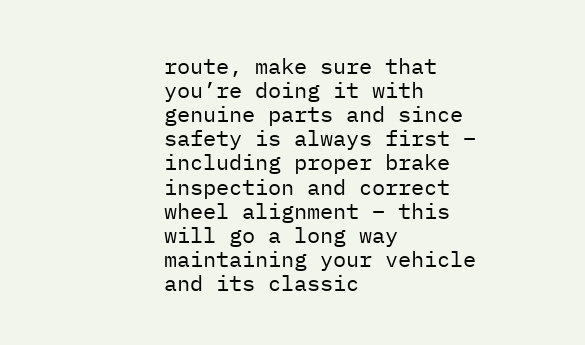route, make sure that you’re doing it with genuine parts and since safety is always first – including proper brake inspection and correct wheel alignment – this will go a long way maintaining your vehicle and its classic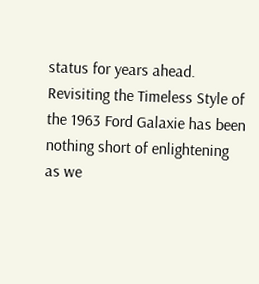status for years ahead. Revisiting the Timeless Style of the 1963 Ford Galaxie has been nothing short of enlightening as we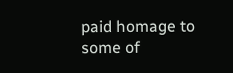paid homage to some of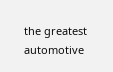the greatest automotive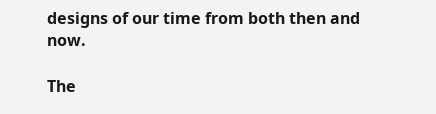designs of our time from both then and now.

The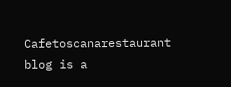Cafetoscanarestaurant blog is a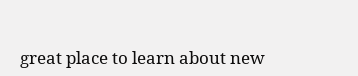great place to learn about new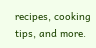recipes, cooking tips, and more.